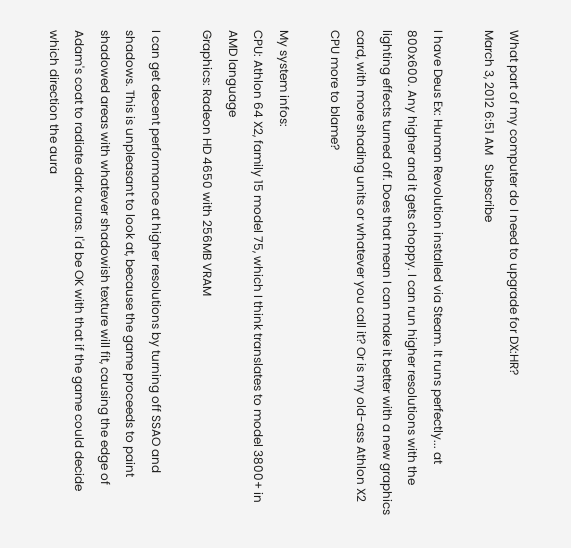What part of my computer do I need to upgrade for DX:HR?
March 3, 2012 6:51 AM   Subscribe

I have Deus Ex: Human Revolution installed via Steam. It runs perfectly... at 800x600. Any higher and it gets choppy. I can run higher resolutions with the lighting effects turned off. Does that mean I can make it better with a new graphics card, with more shading units or whatever you call it? Or is my old-ass Athlon X2 CPU more to blame?

My system infos:
CPU: Athlon 64 X2, family 15 model 75, which I think translates to model 3800+ in AMD language
Graphics: Radeon HD 4650 with 256MB VRAM

I can get decent performance at higher resolutions by turning off SSAO and shadows. This is unpleasant to look at, because the game proceeds to paint shadowed areas with whatever shadowish texture will fit, causing the edge of Adam's coat to radiate dark auras. I'd be OK with that if the game could decide which direction the aura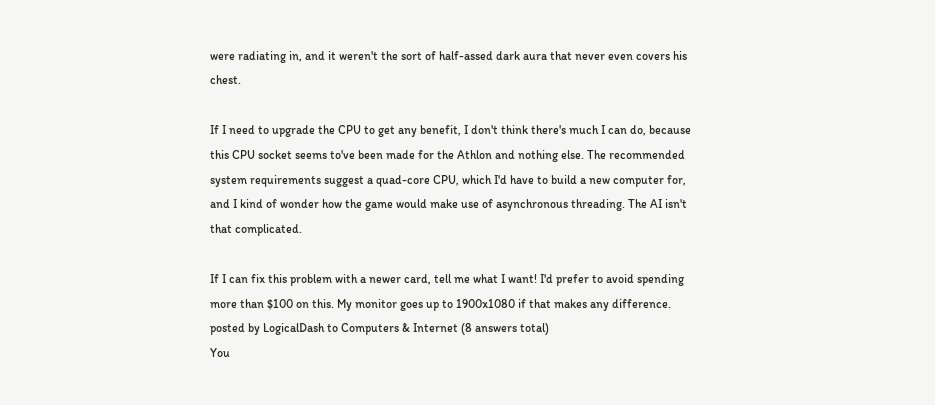were radiating in, and it weren't the sort of half-assed dark aura that never even covers his chest.

If I need to upgrade the CPU to get any benefit, I don't think there's much I can do, because this CPU socket seems to've been made for the Athlon and nothing else. The recommended system requirements suggest a quad-core CPU, which I'd have to build a new computer for, and I kind of wonder how the game would make use of asynchronous threading. The AI isn't that complicated.

If I can fix this problem with a newer card, tell me what I want! I'd prefer to avoid spending more than $100 on this. My monitor goes up to 1900x1080 if that makes any difference.
posted by LogicalDash to Computers & Internet (8 answers total)
You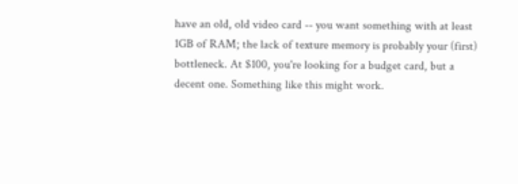have an old, old video card -- you want something with at least 1GB of RAM; the lack of texture memory is probably your (first) bottleneck. At $100, you're looking for a budget card, but a decent one. Something like this might work.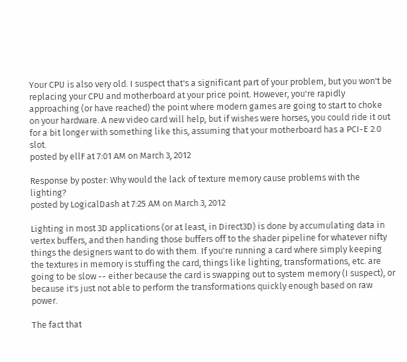Your CPU is also very old. I suspect that's a significant part of your problem, but you won't be replacing your CPU and motherboard at your price point. However, you're rapidly approaching (or have reached) the point where modern games are going to start to choke on your hardware. A new video card will help, but if wishes were horses, you could ride it out for a bit longer with something like this, assuming that your motherboard has a PCI-E 2.0 slot.
posted by ellF at 7:01 AM on March 3, 2012

Response by poster: Why would the lack of texture memory cause problems with the lighting?
posted by LogicalDash at 7:25 AM on March 3, 2012

Lighting in most 3D applications (or at least, in Direct3D) is done by accumulating data in vertex buffers, and then handing those buffers off to the shader pipeline for whatever nifty things the designers want to do with them. If you're running a card where simply keeping the textures in memory is stuffing the card, things like lighting, transformations, etc. are going to be slow -- either because the card is swapping out to system memory (I suspect), or because it's just not able to perform the transformations quickly enough based on raw power.

The fact that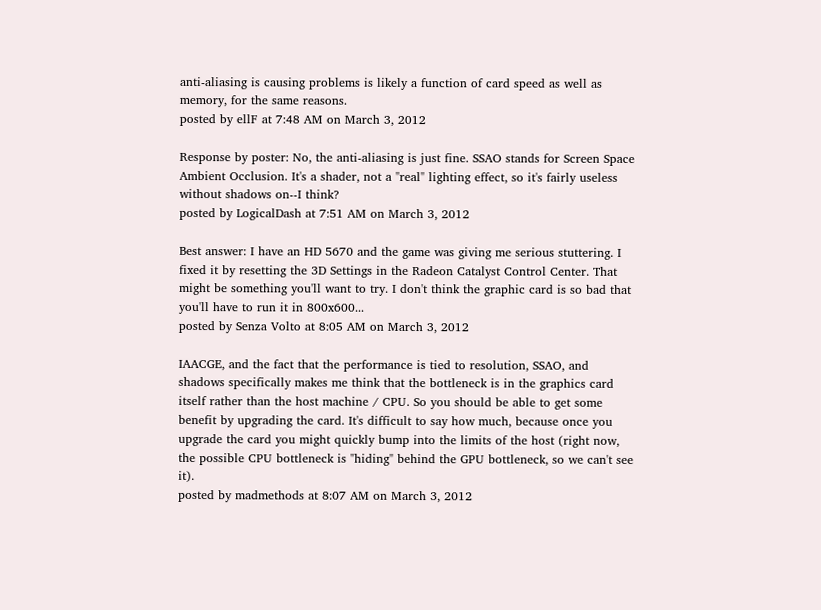anti-aliasing is causing problems is likely a function of card speed as well as memory, for the same reasons.
posted by ellF at 7:48 AM on March 3, 2012

Response by poster: No, the anti-aliasing is just fine. SSAO stands for Screen Space Ambient Occlusion. It's a shader, not a "real" lighting effect, so it's fairly useless without shadows on--I think?
posted by LogicalDash at 7:51 AM on March 3, 2012

Best answer: I have an HD 5670 and the game was giving me serious stuttering. I fixed it by resetting the 3D Settings in the Radeon Catalyst Control Center. That might be something you'll want to try. I don't think the graphic card is so bad that you'll have to run it in 800x600...
posted by Senza Volto at 8:05 AM on March 3, 2012

IAACGE, and the fact that the performance is tied to resolution, SSAO, and shadows specifically makes me think that the bottleneck is in the graphics card itself rather than the host machine / CPU. So you should be able to get some benefit by upgrading the card. It's difficult to say how much, because once you upgrade the card you might quickly bump into the limits of the host (right now, the possible CPU bottleneck is "hiding" behind the GPU bottleneck, so we can't see it).
posted by madmethods at 8:07 AM on March 3, 2012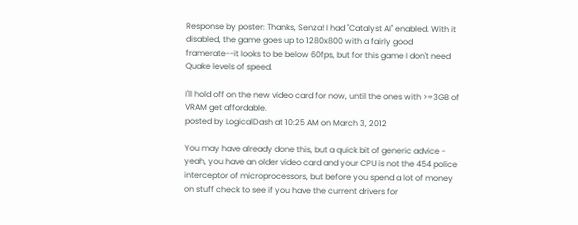Response by poster: Thanks, Senza! I had "Catalyst AI" enabled. With it disabled, the game goes up to 1280x800 with a fairly good framerate--it looks to be below 60fps, but for this game I don't need Quake levels of speed.

I'll hold off on the new video card for now, until the ones with >=3GB of VRAM get affordable.
posted by LogicalDash at 10:25 AM on March 3, 2012

You may have already done this, but a quick bit of generic advice - yeah, you have an older video card and your CPU is not the 454 police interceptor of microprocessors, but before you spend a lot of money on stuff check to see if you have the current drivers for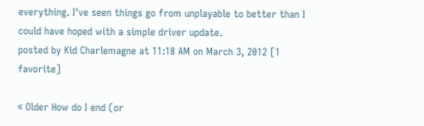everything. I've seen things go from unplayable to better than I could have hoped with a simple driver update.
posted by Kid Charlemagne at 11:18 AM on March 3, 2012 [1 favorite]

« Older How do I end (or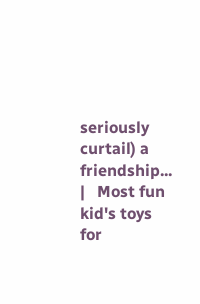seriously curtail) a friendship...   |   Most fun kid's toys for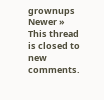grownups Newer »
This thread is closed to new comments.